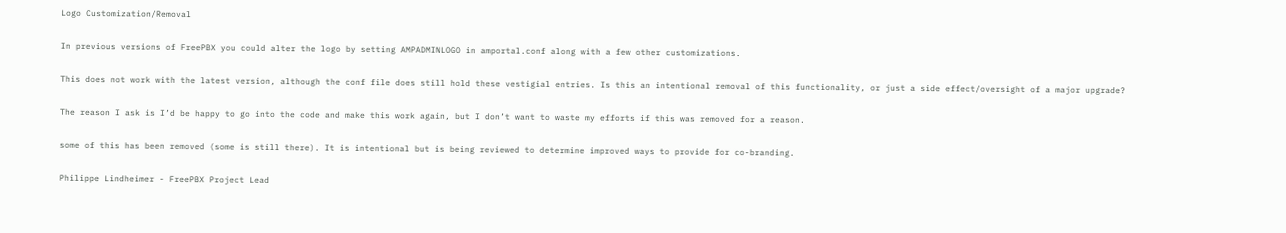Logo Customization/Removal

In previous versions of FreePBX you could alter the logo by setting AMPADMINLOGO in amportal.conf along with a few other customizations.

This does not work with the latest version, although the conf file does still hold these vestigial entries. Is this an intentional removal of this functionality, or just a side effect/oversight of a major upgrade?

The reason I ask is I’d be happy to go into the code and make this work again, but I don’t want to waste my efforts if this was removed for a reason.

some of this has been removed (some is still there). It is intentional but is being reviewed to determine improved ways to provide for co-branding.

Philippe Lindheimer - FreePBX Project Lead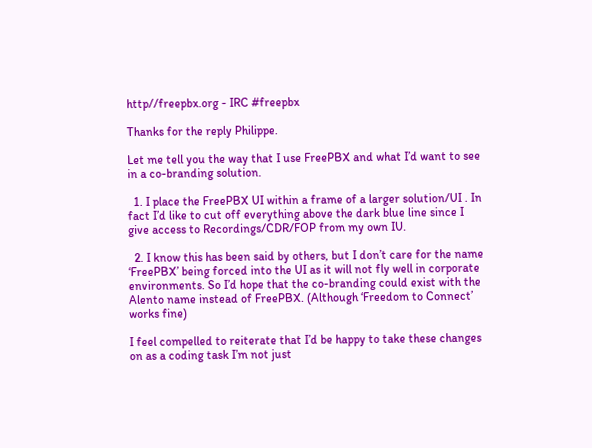http//freepbx.org - IRC #freepbx

Thanks for the reply Philippe.

Let me tell you the way that I use FreePBX and what I’d want to see in a co-branding solution.

  1. I place the FreePBX UI within a frame of a larger solution/UI . In fact I’d like to cut off everything above the dark blue line since I give access to Recordings/CDR/FOP from my own IU.

  2. I know this has been said by others, but I don’t care for the name ‘FreePBX’ being forced into the UI as it will not fly well in corporate environments. So I’d hope that the co-branding could exist with the Alento name instead of FreePBX. (Although ‘Freedom to Connect’ works fine)

I feel compelled to reiterate that I’d be happy to take these changes on as a coding task I’m not just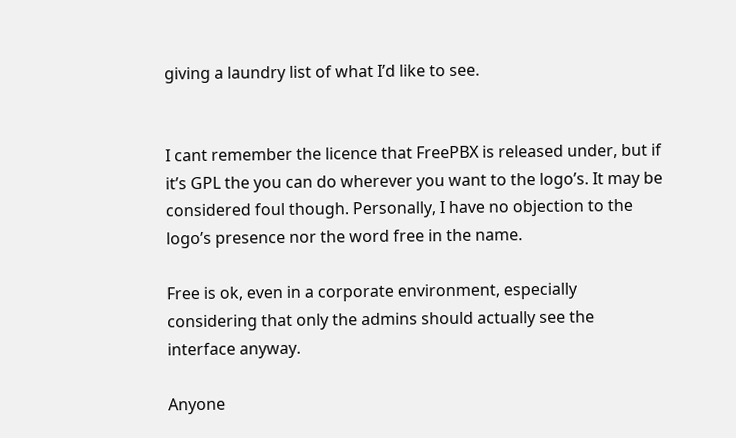giving a laundry list of what I’d like to see.


I cant remember the licence that FreePBX is released under, but if it’s GPL the you can do wherever you want to the logo’s. It may be considered foul though. Personally, I have no objection to the logo’s presence nor the word free in the name.

Free is ok, even in a corporate environment, especially considering that only the admins should actually see the interface anyway.

Anyone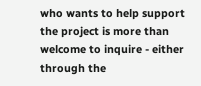who wants to help support the project is more than welcome to inquire - either through the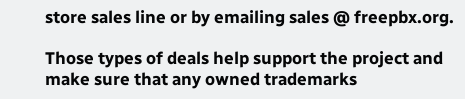store sales line or by emailing sales @ freepbx.org.

Those types of deals help support the project and make sure that any owned trademarks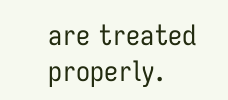are treated properly.